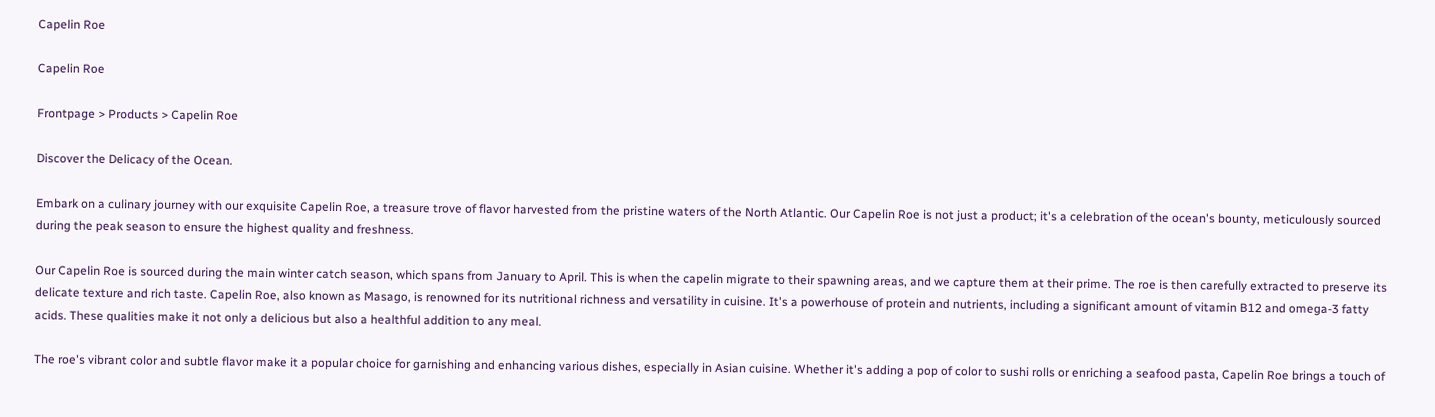Capelin Roe

Capelin Roe

Frontpage > Products > Capelin Roe

Discover the Delicacy of the Ocean.

Embark on a culinary journey with our exquisite Capelin Roe, a treasure trove of flavor harvested from the pristine waters of the North Atlantic. Our Capelin Roe is not just a product; it's a celebration of the ocean's bounty, meticulously sourced during the peak season to ensure the highest quality and freshness.

Our Capelin Roe is sourced during the main winter catch season, which spans from January to April. This is when the capelin migrate to their spawning areas, and we capture them at their prime. The roe is then carefully extracted to preserve its delicate texture and rich taste. Capelin Roe, also known as Masago, is renowned for its nutritional richness and versatility in cuisine. It's a powerhouse of protein and nutrients, including a significant amount of vitamin B12 and omega-3 fatty acids. These qualities make it not only a delicious but also a healthful addition to any meal.

The roe's vibrant color and subtle flavor make it a popular choice for garnishing and enhancing various dishes, especially in Asian cuisine. Whether it's adding a pop of color to sushi rolls or enriching a seafood pasta, Capelin Roe brings a touch of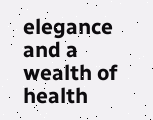elegance and a wealth of health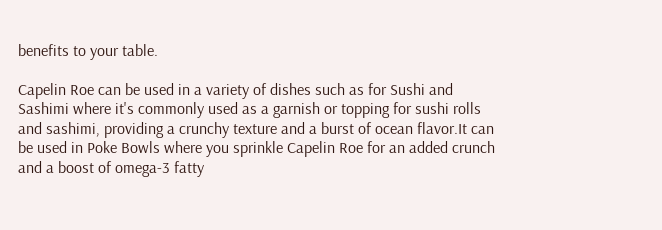benefits to your table.

Capelin Roe can be used in a variety of dishes such as for Sushi and Sashimi where it's commonly used as a garnish or topping for sushi rolls and sashimi, providing a crunchy texture and a burst of ocean flavor.It can be used in Poke Bowls where you sprinkle Capelin Roe for an added crunch and a boost of omega-3 fatty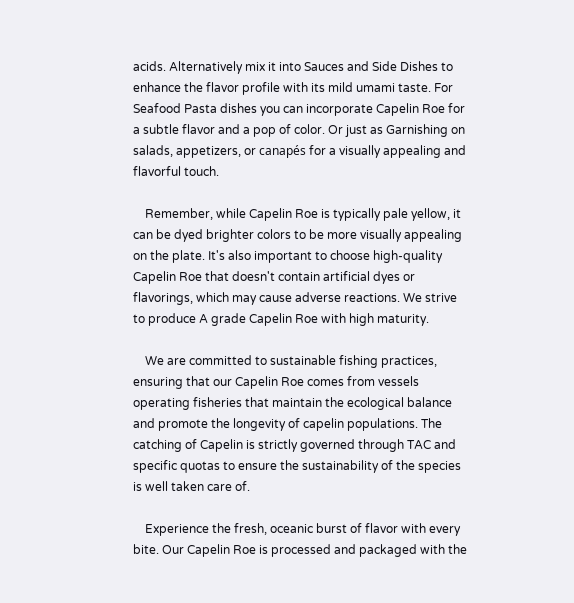acids. Alternatively mix it into Sauces and Side Dishes to enhance the flavor profile with its mild umami taste. For Seafood Pasta dishes you can incorporate Capelin Roe for a subtle flavor and a pop of color. Or just as Garnishing on salads, appetizers, or canapés for a visually appealing and flavorful touch.

    Remember, while Capelin Roe is typically pale yellow, it can be dyed brighter colors to be more visually appealing on the plate. It's also important to choose high-quality Capelin Roe that doesn't contain artificial dyes or flavorings, which may cause adverse reactions. We strive to produce A grade Capelin Roe with high maturity.

    We are committed to sustainable fishing practices, ensuring that our Capelin Roe comes from vessels operating fisheries that maintain the ecological balance and promote the longevity of capelin populations. The catching of Capelin is strictly governed through TAC and specific quotas to ensure the sustainability of the species is well taken care of.

    Experience the fresh, oceanic burst of flavor with every bite. Our Capelin Roe is processed and packaged with the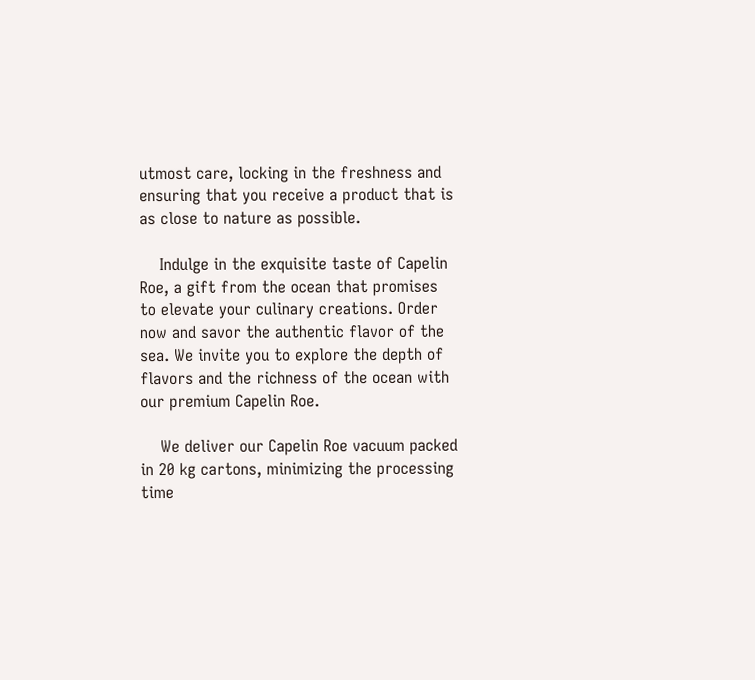utmost care, locking in the freshness and ensuring that you receive a product that is as close to nature as possible.

    Indulge in the exquisite taste of Capelin Roe, a gift from the ocean that promises to elevate your culinary creations. Order now and savor the authentic flavor of the sea. We invite you to explore the depth of flavors and the richness of the ocean with our premium Capelin Roe.

    We deliver our Capelin Roe vacuum packed in 20 kg cartons, minimizing the processing time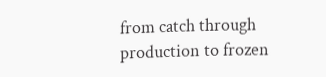from catch through production to frozen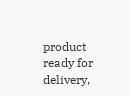product ready for delivery,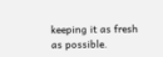keeping it as fresh as possible.